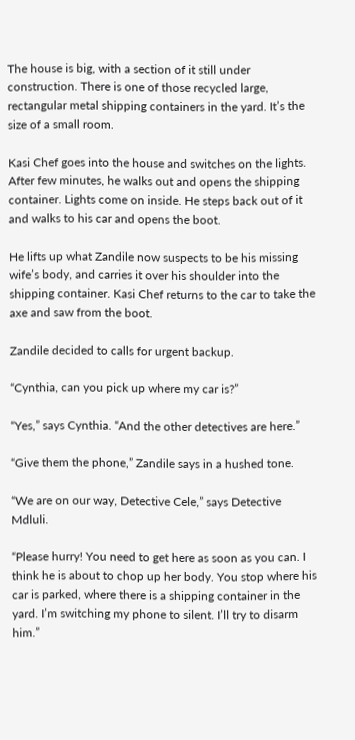The house is big, with a section of it still under construction. There is one of those recycled large, rectangular metal shipping containers in the yard. It’s the size of a small room.

Kasi Chef goes into the house and switches on the lights. After few minutes, he walks out and opens the shipping container. Lights come on inside. He steps back out of it and walks to his car and opens the boot.

He lifts up what Zandile now suspects to be his missing wife’s body, and carries it over his shoulder into the shipping container. Kasi Chef returns to the car to take the axe and saw from the boot.

Zandile decided to calls for urgent backup.

“Cynthia, can you pick up where my car is?”

“Yes,” says Cynthia. “And the other detectives are here.”

“Give them the phone,” Zandile says in a hushed tone.

“We are on our way, Detective Cele,” says Detective Mdluli.

“Please hurry! You need to get here as soon as you can. I think he is about to chop up her body. You stop where his car is parked, where there is a shipping container in the yard. I’m switching my phone to silent. I’ll try to disarm him.”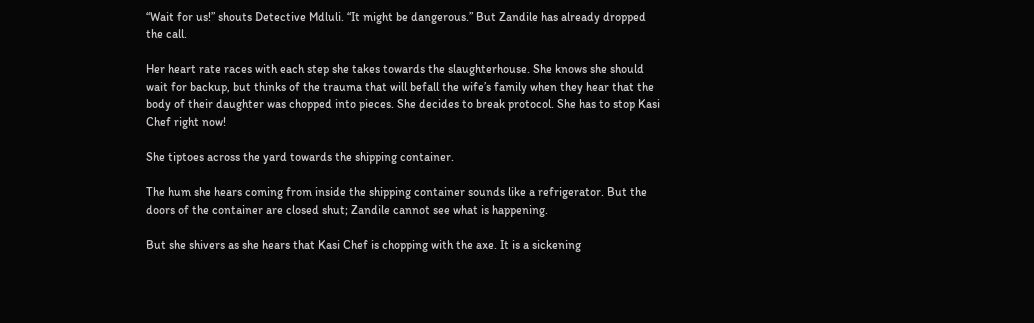“Wait for us!” shouts Detective Mdluli. “It might be dangerous.” But Zandile has already dropped the call.

Her heart rate races with each step she takes towards the slaughterhouse. She knows she should wait for backup, but thinks of the trauma that will befall the wife’s family when they hear that the body of their daughter was chopped into pieces. She decides to break protocol. She has to stop Kasi Chef right now!

She tiptoes across the yard towards the shipping container.

The hum she hears coming from inside the shipping container sounds like a refrigerator. But the doors of the container are closed shut; Zandile cannot see what is happening.

But she shivers as she hears that Kasi Chef is chopping with the axe. It is a sickening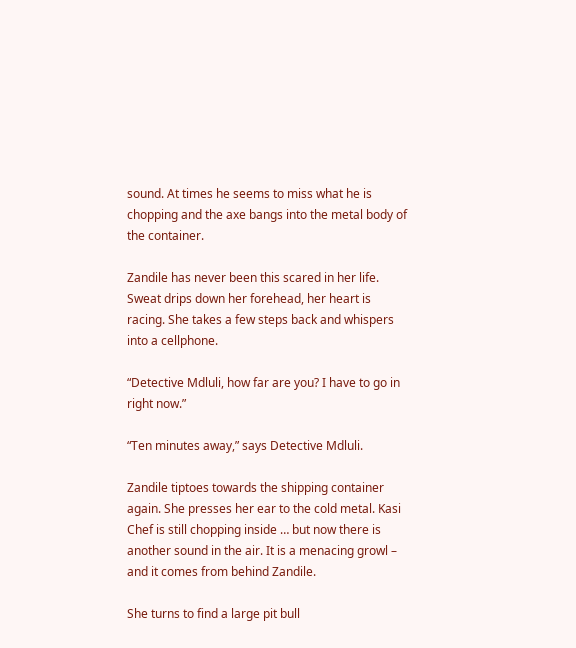sound. At times he seems to miss what he is chopping and the axe bangs into the metal body of the container.

Zandile has never been this scared in her life. Sweat drips down her forehead, her heart is racing. She takes a few steps back and whispers into a cellphone.

“Detective Mdluli, how far are you? I have to go in right now.”

“Ten minutes away,” says Detective Mdluli.

Zandile tiptoes towards the shipping container again. She presses her ear to the cold metal. Kasi Chef is still chopping inside … but now there is another sound in the air. It is a menacing growl – and it comes from behind Zandile.

She turns to find a large pit bull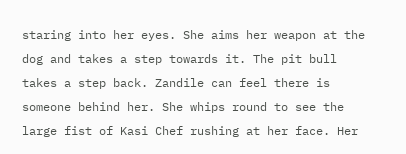staring into her eyes. She aims her weapon at the dog and takes a step towards it. The pit bull takes a step back. Zandile can feel there is someone behind her. She whips round to see the large fist of Kasi Chef rushing at her face. Her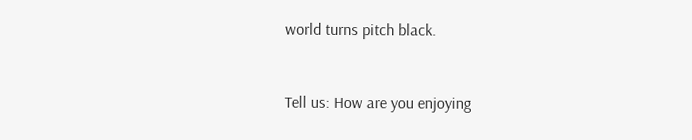world turns pitch black.


Tell us: How are you enjoying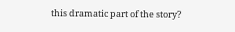this dramatic part of the story?